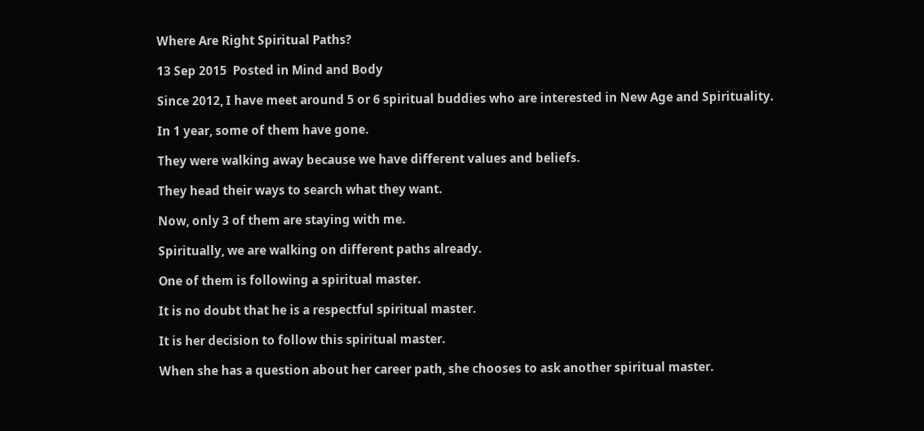Where Are Right Spiritual Paths?

13 Sep 2015  Posted in Mind and Body

Since 2012, I have meet around 5 or 6 spiritual buddies who are interested in New Age and Spirituality.

In 1 year, some of them have gone.

They were walking away because we have different values and beliefs.

They head their ways to search what they want.

Now, only 3 of them are staying with me.

Spiritually, we are walking on different paths already.

One of them is following a spiritual master.

It is no doubt that he is a respectful spiritual master.

It is her decision to follow this spiritual master.

When she has a question about her career path, she chooses to ask another spiritual master.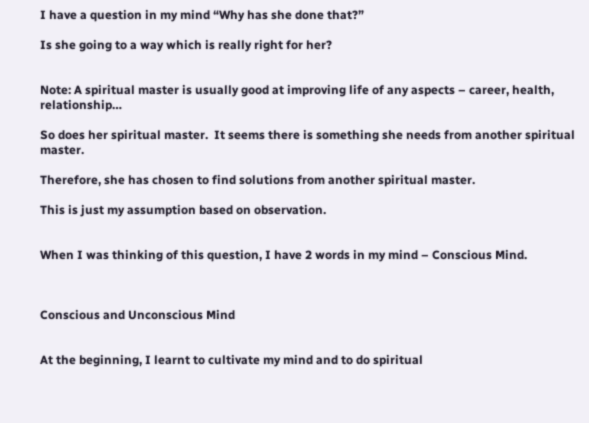I have a question in my mind “Why has she done that?”

Is she going to a way which is really right for her?


Note: A spiritual master is usually good at improving life of any aspects – career, health, relationship…

So does her spiritual master.  It seems there is something she needs from another spiritual master.

Therefore, she has chosen to find solutions from another spiritual master.

This is just my assumption based on observation.


When I was thinking of this question, I have 2 words in my mind – Conscious Mind.



Conscious and Unconscious Mind


At the beginning, I learnt to cultivate my mind and to do spiritual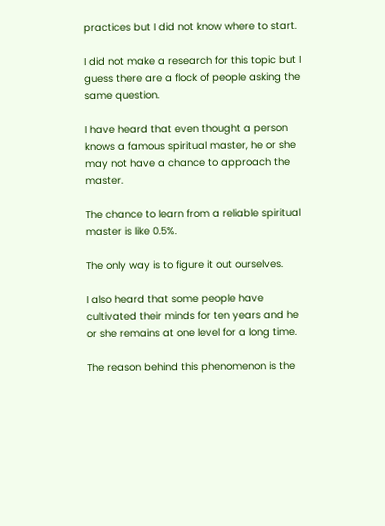practices but I did not know where to start.

I did not make a research for this topic but I guess there are a flock of people asking the same question.

I have heard that even thought a person knows a famous spiritual master, he or she may not have a chance to approach the master.

The chance to learn from a reliable spiritual master is like 0.5%.

The only way is to figure it out ourselves.

I also heard that some people have cultivated their minds for ten years and he or she remains at one level for a long time.

The reason behind this phenomenon is the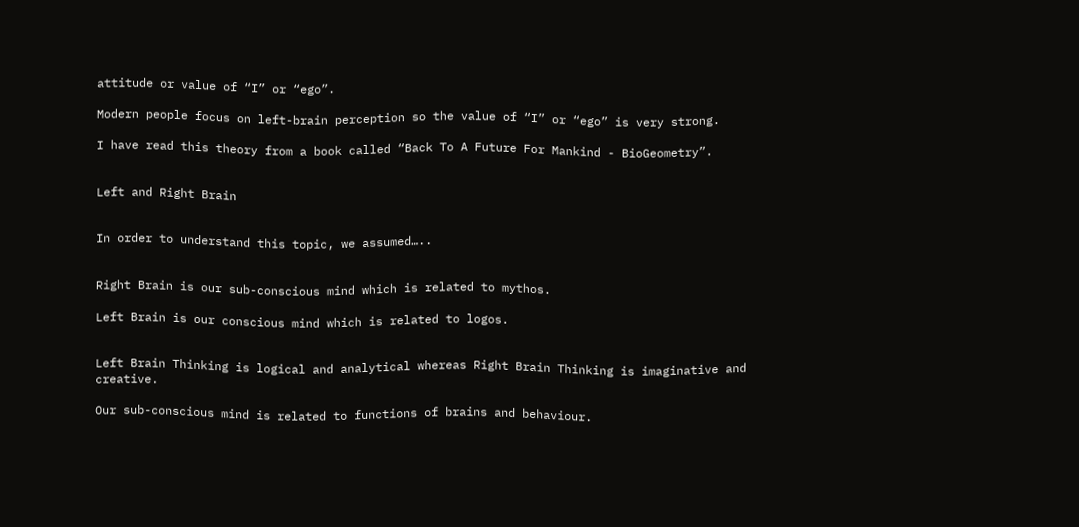attitude or value of “I” or “ego”.

Modern people focus on left-brain perception so the value of “I” or “ego” is very strong.

I have read this theory from a book called “Back To A Future For Mankind - BioGeometry”.


Left and Right Brain


In order to understand this topic, we assumed…..


Right Brain is our sub-conscious mind which is related to mythos.

Left Brain is our conscious mind which is related to logos.


Left Brain Thinking is logical and analytical whereas Right Brain Thinking is imaginative and creative.

Our sub-conscious mind is related to functions of brains and behaviour.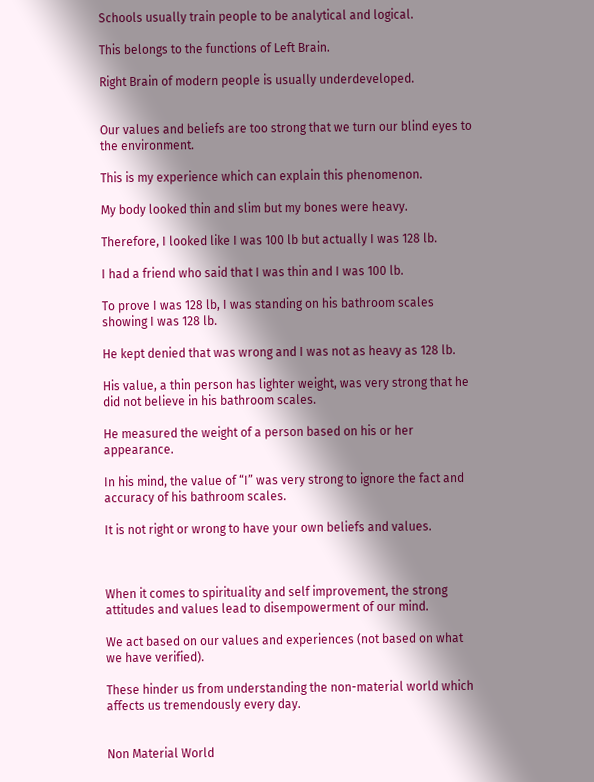Schools usually train people to be analytical and logical.

This belongs to the functions of Left Brain.

Right Brain of modern people is usually underdeveloped.


Our values and beliefs are too strong that we turn our blind eyes to the environment.

This is my experience which can explain this phenomenon.

My body looked thin and slim but my bones were heavy.

Therefore, I looked like I was 100 lb but actually I was 128 lb.

I had a friend who said that I was thin and I was 100 lb.

To prove I was 128 lb, I was standing on his bathroom scales showing I was 128 lb.

He kept denied that was wrong and I was not as heavy as 128 lb.

His value, a thin person has lighter weight, was very strong that he did not believe in his bathroom scales.

He measured the weight of a person based on his or her appearance.

In his mind, the value of “I” was very strong to ignore the fact and accuracy of his bathroom scales.

It is not right or wrong to have your own beliefs and values.



When it comes to spirituality and self improvement, the strong attitudes and values lead to disempowerment of our mind.

We act based on our values and experiences (not based on what we have verified).

These hinder us from understanding the non-material world which affects us tremendously every day.


Non Material World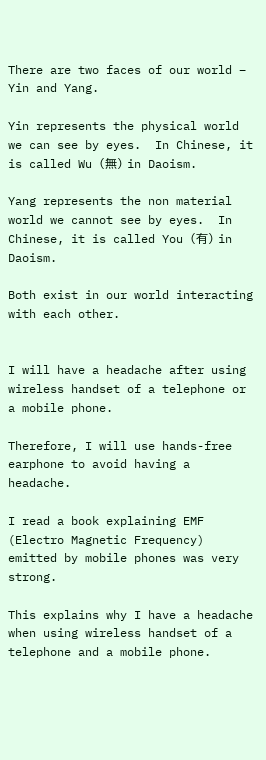There are two faces of our world – Yin and Yang.

Yin represents the physical world we can see by eyes.  In Chinese, it is called Wu (無) in Daoism.

Yang represents the non material world we cannot see by eyes.  In Chinese, it is called You (有) in Daoism.

Both exist in our world interacting with each other.


I will have a headache after using wireless handset of a telephone or a mobile phone.

Therefore, I will use hands-free earphone to avoid having a headache.

I read a book explaining EMF (Electro Magnetic Frequency) emitted by mobile phones was very strong.

This explains why I have a headache when using wireless handset of a telephone and a mobile phone.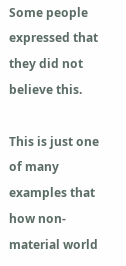Some people expressed that they did not believe this.

This is just one of many examples that how non-material world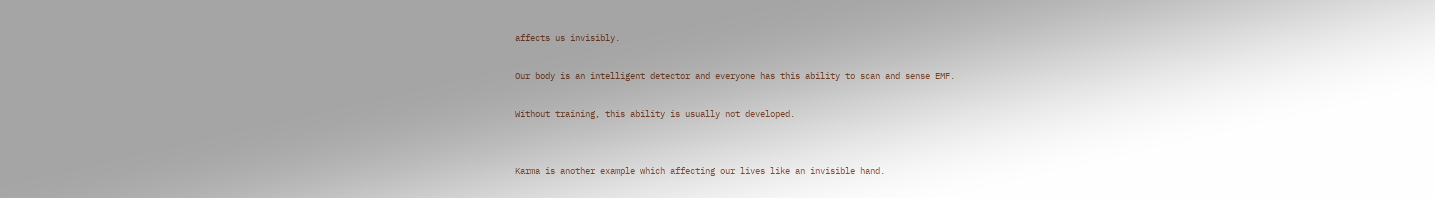affects us invisibly.

Our body is an intelligent detector and everyone has this ability to scan and sense EMF.

Without training, this ability is usually not developed.


Karma is another example which affecting our lives like an invisible hand.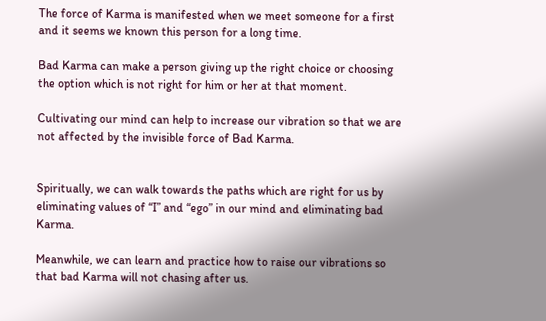The force of Karma is manifested when we meet someone for a first and it seems we known this person for a long time.

Bad Karma can make a person giving up the right choice or choosing the option which is not right for him or her at that moment.

Cultivating our mind can help to increase our vibration so that we are not affected by the invisible force of Bad Karma.


Spiritually, we can walk towards the paths which are right for us by eliminating values of “I” and “ego” in our mind and eliminating bad Karma.

Meanwhile, we can learn and practice how to raise our vibrations so that bad Karma will not chasing after us.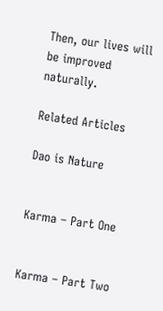Then, our lives will be improved naturally.

Related Articles

Dao is Nature


Karma – Part One


Karma – Part Two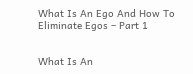What Is An Ego And How To Eliminate Egos – Part 1


What Is An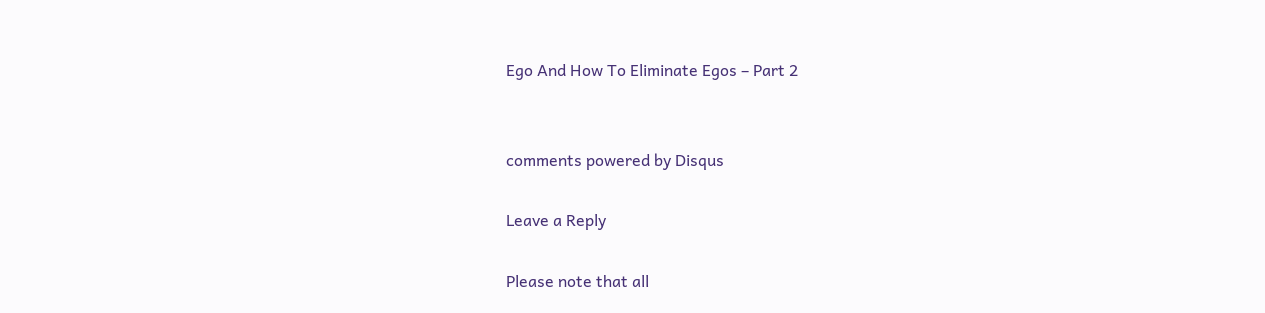Ego And How To Eliminate Egos – Part 2


comments powered by Disqus

Leave a Reply

Please note that all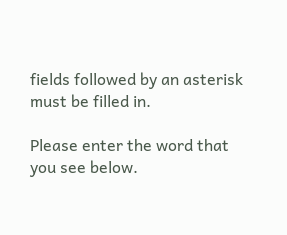fields followed by an asterisk must be filled in.

Please enter the word that you see below.